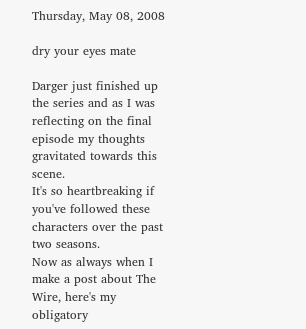Thursday, May 08, 2008

dry your eyes mate

Darger just finished up the series and as I was reflecting on the final episode my thoughts gravitated towards this scene.
It's so heartbreaking if you've followed these characters over the past two seasons.
Now as always when I make a post about The Wire, here's my obligatory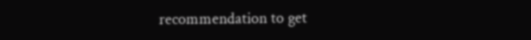recommendation to get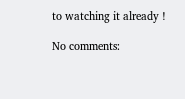to watching it already !

No comments: